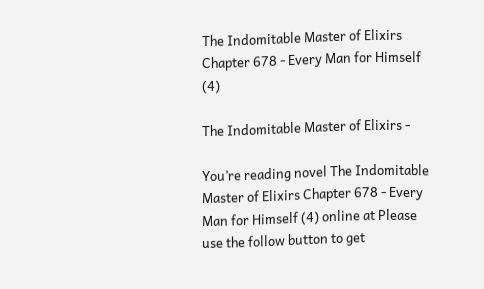The Indomitable Master of Elixirs Chapter 678 - Every Man for Himself (4)

The Indomitable Master of Elixirs -

You’re reading novel The Indomitable Master of Elixirs Chapter 678 - Every Man for Himself (4) online at Please use the follow button to get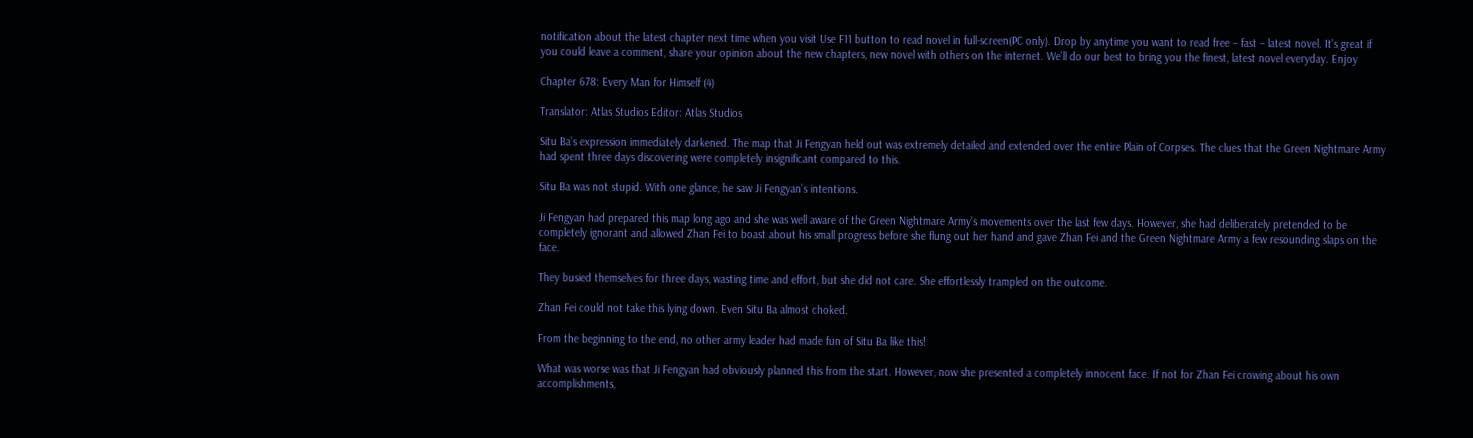notification about the latest chapter next time when you visit Use F11 button to read novel in full-screen(PC only). Drop by anytime you want to read free – fast – latest novel. It’s great if you could leave a comment, share your opinion about the new chapters, new novel with others on the internet. We’ll do our best to bring you the finest, latest novel everyday. Enjoy

Chapter 678: Every Man for Himself (4)

Translator: Atlas Studios Editor: Atlas Studios

Situ Ba’s expression immediately darkened. The map that Ji Fengyan held out was extremely detailed and extended over the entire Plain of Corpses. The clues that the Green Nightmare Army had spent three days discovering were completely insignificant compared to this.

Situ Ba was not stupid. With one glance, he saw Ji Fengyan’s intentions.

Ji Fengyan had prepared this map long ago and she was well aware of the Green Nightmare Army’s movements over the last few days. However, she had deliberately pretended to be completely ignorant and allowed Zhan Fei to boast about his small progress before she flung out her hand and gave Zhan Fei and the Green Nightmare Army a few resounding slaps on the face.

They busied themselves for three days, wasting time and effort, but she did not care. She effortlessly trampled on the outcome.

Zhan Fei could not take this lying down. Even Situ Ba almost choked.

From the beginning to the end, no other army leader had made fun of Situ Ba like this!

What was worse was that Ji Fengyan had obviously planned this from the start. However, now she presented a completely innocent face. If not for Zhan Fei crowing about his own accomplishments,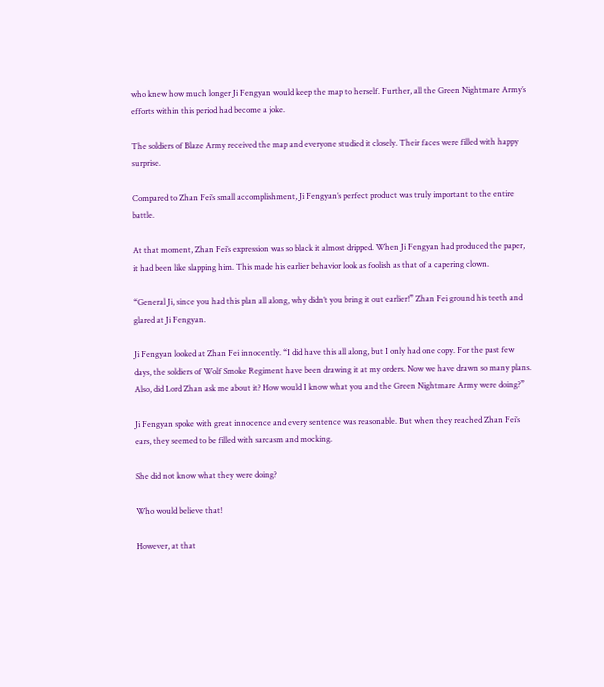who knew how much longer Ji Fengyan would keep the map to herself. Further, all the Green Nightmare Army’s efforts within this period had become a joke.

The soldiers of Blaze Army received the map and everyone studied it closely. Their faces were filled with happy surprise.

Compared to Zhan Fei’s small accomplishment, Ji Fengyan’s perfect product was truly important to the entire battle.

At that moment, Zhan Fei’s expression was so black it almost dripped. When Ji Fengyan had produced the paper, it had been like slapping him. This made his earlier behavior look as foolish as that of a capering clown.

“General Ji, since you had this plan all along, why didn’t you bring it out earlier!” Zhan Fei ground his teeth and glared at Ji Fengyan.

Ji Fengyan looked at Zhan Fei innocently. “I did have this all along, but I only had one copy. For the past few days, the soldiers of Wolf Smoke Regiment have been drawing it at my orders. Now we have drawn so many plans. Also, did Lord Zhan ask me about it? How would I know what you and the Green Nightmare Army were doing?”

Ji Fengyan spoke with great innocence and every sentence was reasonable. But when they reached Zhan Fei’s ears, they seemed to be filled with sarcasm and mocking.

She did not know what they were doing?

Who would believe that!

However, at that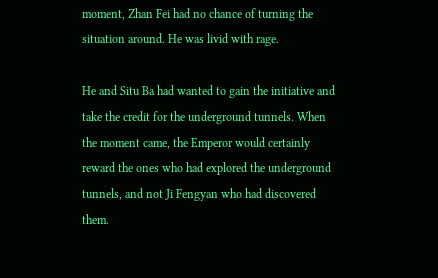moment, Zhan Fei had no chance of turning the situation around. He was livid with rage.

He and Situ Ba had wanted to gain the initiative and take the credit for the underground tunnels. When the moment came, the Emperor would certainly reward the ones who had explored the underground tunnels, and not Ji Fengyan who had discovered them.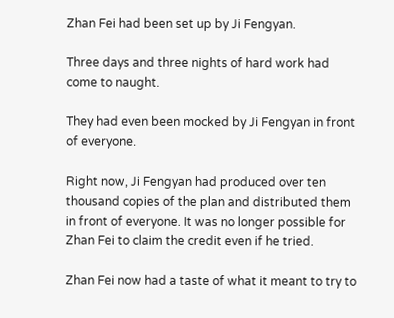Zhan Fei had been set up by Ji Fengyan.

Three days and three nights of hard work had come to naught.

They had even been mocked by Ji Fengyan in front of everyone.

Right now, Ji Fengyan had produced over ten thousand copies of the plan and distributed them in front of everyone. It was no longer possible for Zhan Fei to claim the credit even if he tried.

Zhan Fei now had a taste of what it meant to try to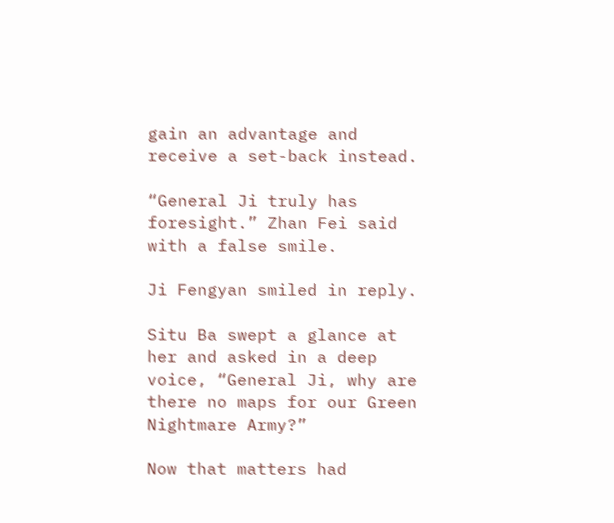gain an advantage and receive a set-back instead.

“General Ji truly has foresight.” Zhan Fei said with a false smile.

Ji Fengyan smiled in reply.

Situ Ba swept a glance at her and asked in a deep voice, “General Ji, why are there no maps for our Green Nightmare Army?”

Now that matters had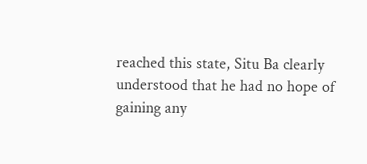reached this state, Situ Ba clearly understood that he had no hope of gaining any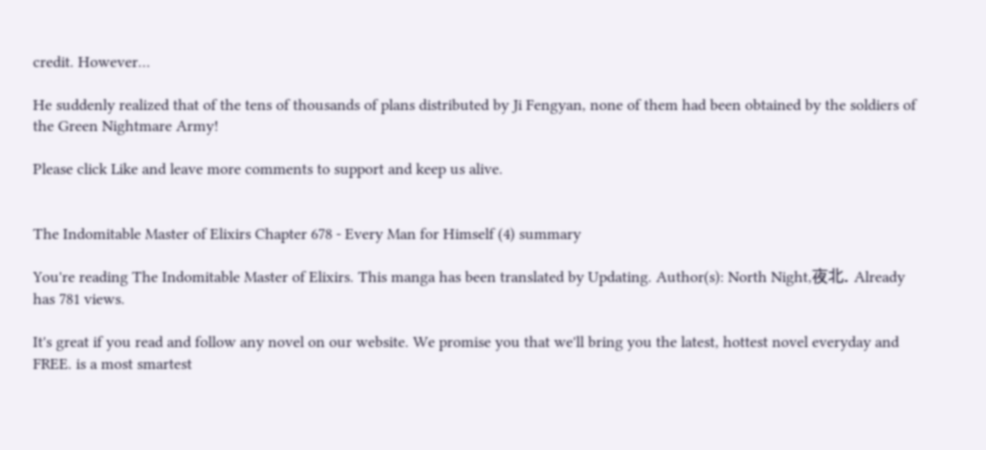credit. However…

He suddenly realized that of the tens of thousands of plans distributed by Ji Fengyan, none of them had been obtained by the soldiers of the Green Nightmare Army!

Please click Like and leave more comments to support and keep us alive.


The Indomitable Master of Elixirs Chapter 678 - Every Man for Himself (4) summary

You're reading The Indomitable Master of Elixirs. This manga has been translated by Updating. Author(s): North Night,夜北. Already has 781 views.

It's great if you read and follow any novel on our website. We promise you that we'll bring you the latest, hottest novel everyday and FREE. is a most smartest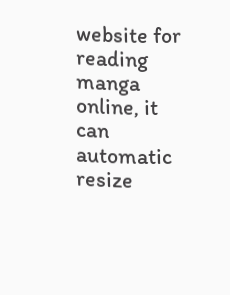website for reading manga online, it can automatic resize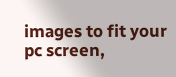images to fit your pc screen,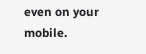even on your mobile.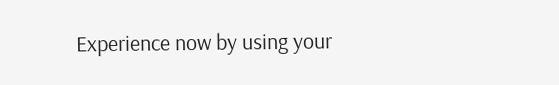Experience now by using your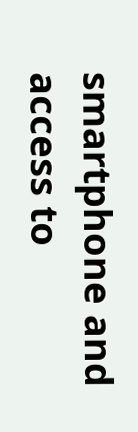smartphone and access to